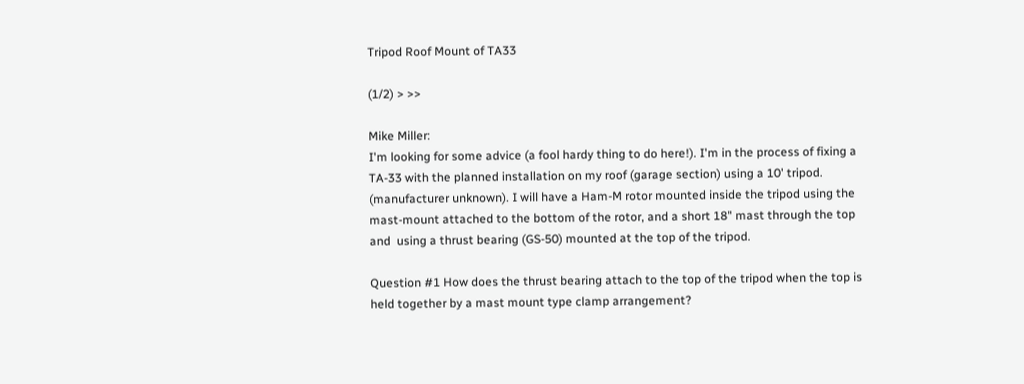Tripod Roof Mount of TA33

(1/2) > >>

Mike Miller:
I'm looking for some advice (a fool hardy thing to do here!). I'm in the process of fixing a TA-33 with the planned installation on my roof (garage section) using a 10' tripod. (manufacturer unknown). I will have a Ham-M rotor mounted inside the tripod using the mast-mount attached to the bottom of the rotor, and a short 18" mast through the top and  using a thrust bearing (GS-50) mounted at the top of the tripod.

Question #1 How does the thrust bearing attach to the top of the tripod when the top is held together by a mast mount type clamp arrangement?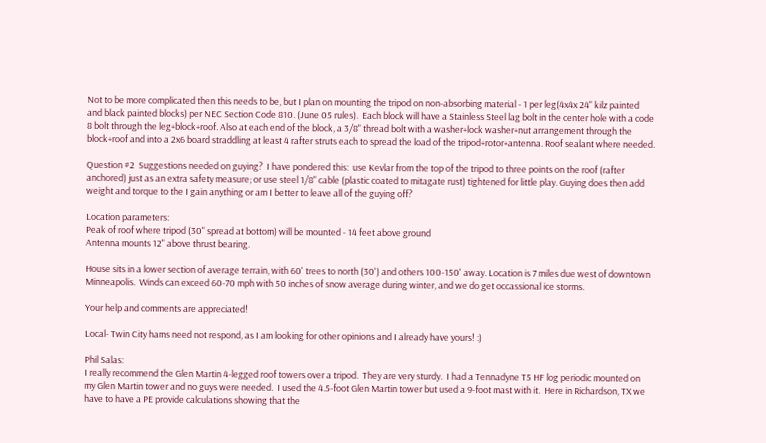Not to be more complicated then this needs to be, but I plan on mounting the tripod on non-absorbing material - 1 per leg(4x4x 24" kilz painted and black painted blocks) per NEC Section Code 810. (June 05 rules).  Each block will have a Stainless Steel lag bolt in the center hole with a code 8 bolt through the leg+block+roof. Also at each end of the block, a 3/8" thread bolt with a washer+lock washer+nut arrangement through the block+roof and into a 2x6 board straddling at least 4 rafter struts each to spread the load of the tripod+rotor+antenna. Roof sealant where needed.

Question #2  Suggestions needed on guying?  I have pondered this:  use Kevlar from the top of the tripod to three points on the roof (rafter anchored) just as an extra safety measure; or use steel 1/8" cable (plastic coated to mitagate rust) tightened for little play. Guying does then add weight and torque to the I gain anything or am I better to leave all of the guying off?

Location parameters:
Peak of roof where tripod (30" spread at bottom) will be mounted - 14 feet above ground
Antenna mounts 12" above thrust bearing.

House sits in a lower section of average terrain, with 60' trees to north (30') and others 100-150' away. Location is 7 miles due west of downtown Minneapolis.  Winds can exceed 60-70 mph with 50 inches of snow average during winter, and we do get occassional ice storms.

Your help and comments are appreciated!

Local- Twin City hams need not respond, as I am looking for other opinions and I already have yours! :)

Phil Salas:
I really recommend the Glen Martin 4-legged roof towers over a tripod.  They are very sturdy.  I had a Tennadyne T5 HF log periodic mounted on my Glen Martin tower and no guys were needed.  I used the 4.5-foot Glen Martin tower but used a 9-foot mast with it.  Here in Richardson, TX we have to have a PE provide calculations showing that the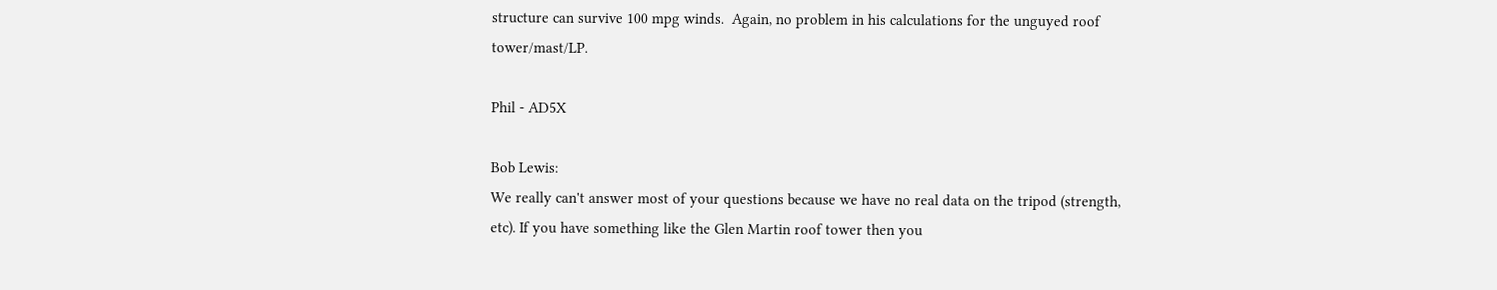structure can survive 100 mpg winds.  Again, no problem in his calculations for the unguyed roof tower/mast/LP.

Phil - AD5X

Bob Lewis:
We really can't answer most of your questions because we have no real data on the tripod (strength, etc). If you have something like the Glen Martin roof tower then you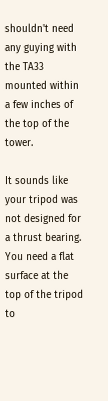shouldn't need any guying with the TA33 mounted within a few inches of the top of the tower.

It sounds like your tripod was not designed for a thrust bearing. You need a flat surface at the top of the tripod to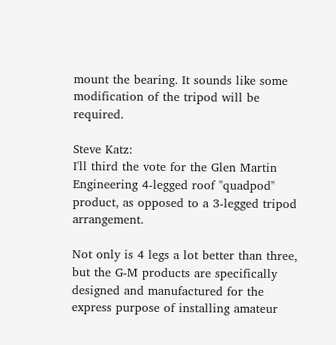mount the bearing. It sounds like some modification of the tripod will be required.

Steve Katz:
I'll third the vote for the Glen Martin Engineering 4-legged roof "quadpod" product, as opposed to a 3-legged tripod arrangement.

Not only is 4 legs a lot better than three, but the G-M products are specifically designed and manufactured for the express purpose of installing amateur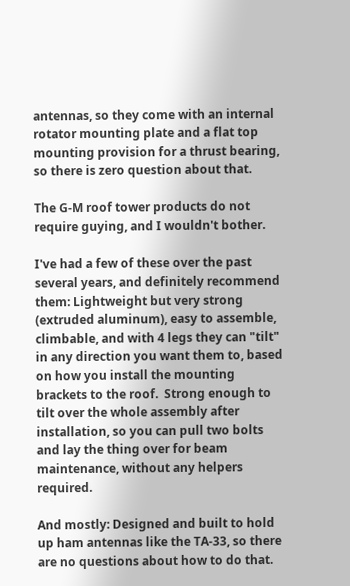antennas, so they come with an internal rotator mounting plate and a flat top mounting provision for a thrust bearing, so there is zero question about that.

The G-M roof tower products do not require guying, and I wouldn't bother.

I've had a few of these over the past several years, and definitely recommend them: Lightweight but very strong (extruded aluminum), easy to assemble, climbable, and with 4 legs they can "tilt" in any direction you want them to, based on how you install the mounting brackets to the roof.  Strong enough to tilt over the whole assembly after installation, so you can pull two bolts and lay the thing over for beam maintenance, without any helpers required.

And mostly: Designed and built to hold up ham antennas like the TA-33, so there are no questions about how to do that.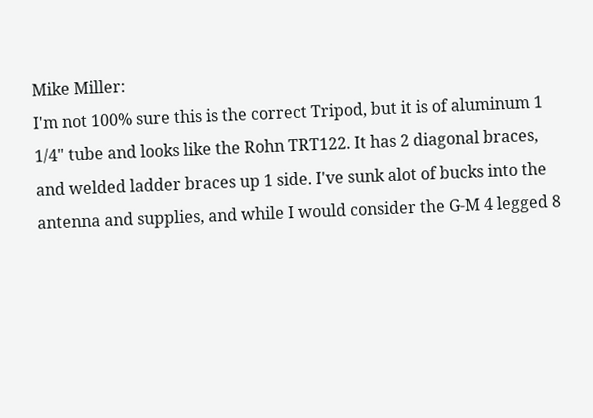Mike Miller:
I'm not 100% sure this is the correct Tripod, but it is of aluminum 1 1/4" tube and looks like the Rohn TRT122. It has 2 diagonal braces, and welded ladder braces up 1 side. I've sunk alot of bucks into the antenna and supplies, and while I would consider the G-M 4 legged 8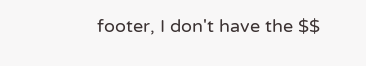footer, I don't have the $$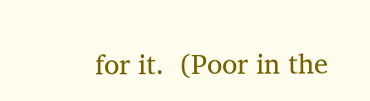for it.  (Poor in the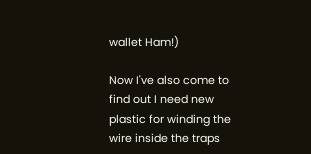wallet Ham!)

Now I've also come to find out I need new plastic for winding the wire inside the traps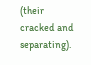(their cracked and separating).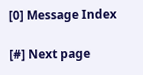[0] Message Index

[#] Next page